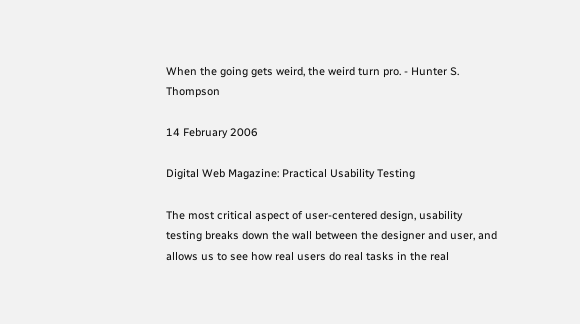When the going gets weird, the weird turn pro. - Hunter S. Thompson

14 February 2006

Digital Web Magazine: Practical Usability Testing

The most critical aspect of user-centered design, usability testing breaks down the wall between the designer and user, and allows us to see how real users do real tasks in the real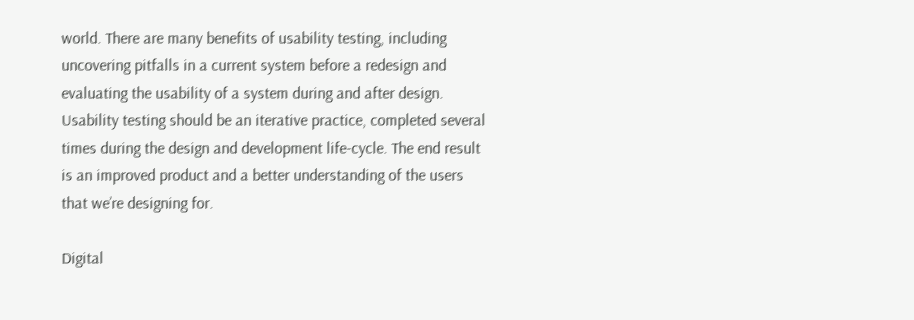world. There are many benefits of usability testing, including uncovering pitfalls in a current system before a redesign and evaluating the usability of a system during and after design. Usability testing should be an iterative practice, completed several times during the design and development life-cycle. The end result is an improved product and a better understanding of the users that we’re designing for.

Digital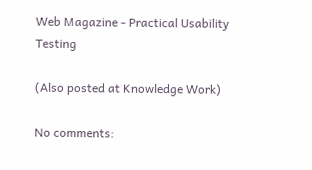Web Magazine - Practical Usability Testing

(Also posted at Knowledge Work)

No comments: